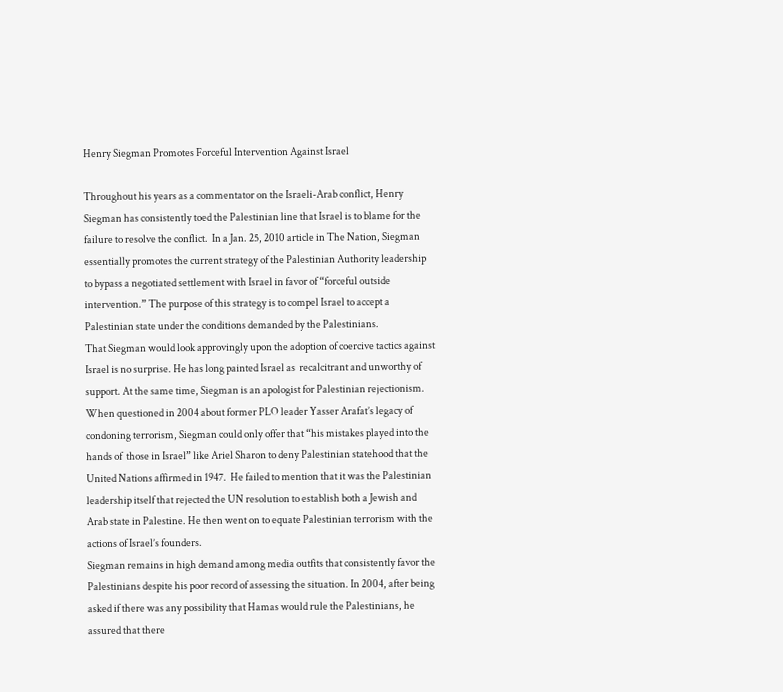Henry Siegman Promotes Forceful Intervention Against Israel

Throughout his years as a commentator on the Israeli-Arab conflict, Henry Siegman has consistently toed the Palestinian line that Israel is to blame for the failure to resolve the conflict.  In a Jan. 25, 2010 article in The Nation, Siegman essentially promotes the current strategy of the Palestinian Authority leadership to bypass a negotiated settlement with Israel in favor of “forceful outside intervention.” The purpose of this strategy is to compel Israel to accept a Palestinian state under the conditions demanded by the Palestinians.
That Siegman would look approvingly upon the adoption of coercive tactics against Israel is no surprise. He has long painted Israel as  recalcitrant and unworthy of support. At the same time, Siegman is an apologist for Palestinian rejectionism. When questioned in 2004 about former PLO leader Yasser Arafat’s legacy of condoning terrorism, Siegman could only offer that “his mistakes played into the hands of  those in Israel” like Ariel Sharon to deny Palestinian statehood that the United Nations affirmed in 1947.  He failed to mention that it was the Palestinian leadership itself that rejected the UN resolution to establish both a Jewish and Arab state in Palestine. He then went on to equate Palestinian terrorism with the actions of Israel’s founders.
Siegman remains in high demand among media outfits that consistently favor the Palestinians despite his poor record of assessing the situation. In 2004, after being asked if there was any possibility that Hamas would rule the Palestinians, he assured that there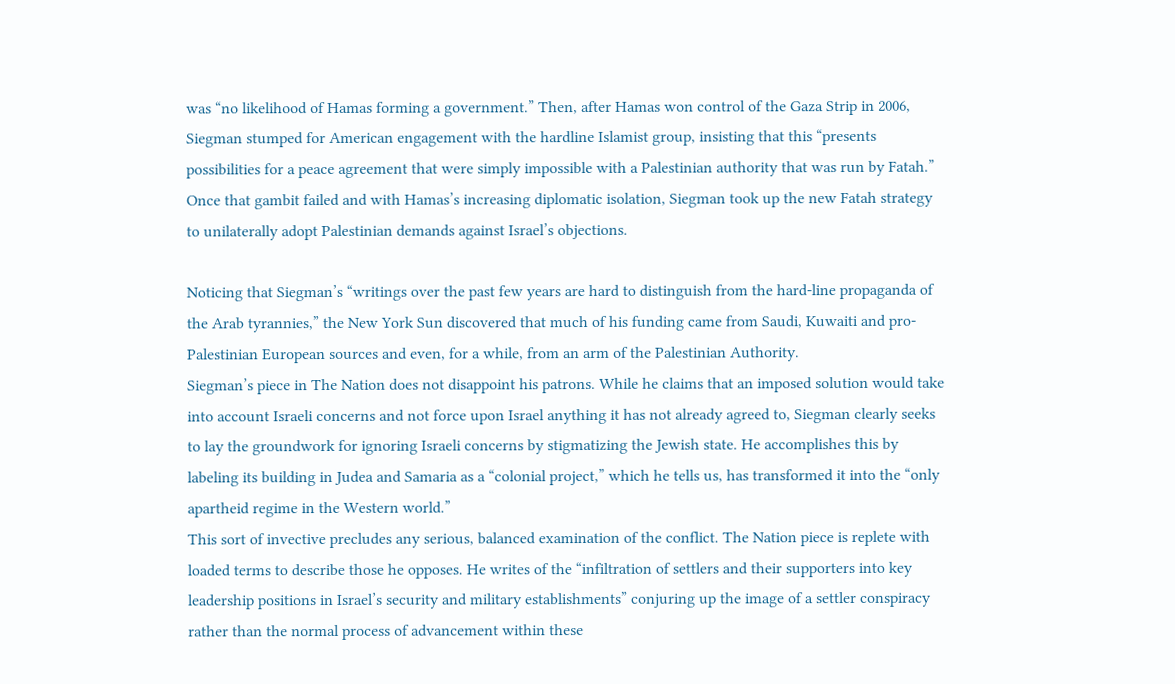was “no likelihood of Hamas forming a government.” Then, after Hamas won control of the Gaza Strip in 2006, Siegman stumped for American engagement with the hardline Islamist group, insisting that this “presents possibilities for a peace agreement that were simply impossible with a Palestinian authority that was run by Fatah.” Once that gambit failed and with Hamas’s increasing diplomatic isolation, Siegman took up the new Fatah strategy to unilaterally adopt Palestinian demands against Israel’s objections.

Noticing that Siegman’s “writings over the past few years are hard to distinguish from the hard-line propaganda of the Arab tyrannies,” the New York Sun discovered that much of his funding came from Saudi, Kuwaiti and pro-Palestinian European sources and even, for a while, from an arm of the Palestinian Authority.
Siegman’s piece in The Nation does not disappoint his patrons. While he claims that an imposed solution would take into account Israeli concerns and not force upon Israel anything it has not already agreed to, Siegman clearly seeks to lay the groundwork for ignoring Israeli concerns by stigmatizing the Jewish state. He accomplishes this by labeling its building in Judea and Samaria as a “colonial project,” which he tells us, has transformed it into the “only apartheid regime in the Western world.”
This sort of invective precludes any serious, balanced examination of the conflict. The Nation piece is replete with loaded terms to describe those he opposes. He writes of the “infiltration of settlers and their supporters into key leadership positions in Israel’s security and military establishments” conjuring up the image of a settler conspiracy rather than the normal process of advancement within these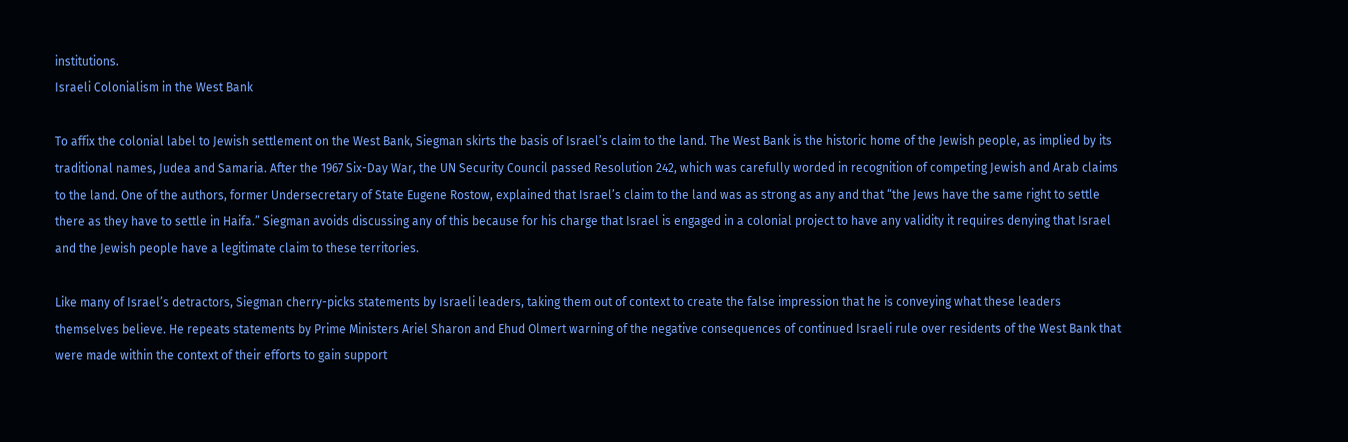institutions.
Israeli Colonialism in the West Bank

To affix the colonial label to Jewish settlement on the West Bank, Siegman skirts the basis of Israel’s claim to the land. The West Bank is the historic home of the Jewish people, as implied by its traditional names, Judea and Samaria. After the 1967 Six-Day War, the UN Security Council passed Resolution 242, which was carefully worded in recognition of competing Jewish and Arab claims to the land. One of the authors, former Undersecretary of State Eugene Rostow, explained that Israel’s claim to the land was as strong as any and that “the Jews have the same right to settle there as they have to settle in Haifa.” Siegman avoids discussing any of this because for his charge that Israel is engaged in a colonial project to have any validity it requires denying that Israel and the Jewish people have a legitimate claim to these territories.

Like many of Israel’s detractors, Siegman cherry-picks statements by Israeli leaders, taking them out of context to create the false impression that he is conveying what these leaders themselves believe. He repeats statements by Prime Ministers Ariel Sharon and Ehud Olmert warning of the negative consequences of continued Israeli rule over residents of the West Bank that were made within the context of their efforts to gain support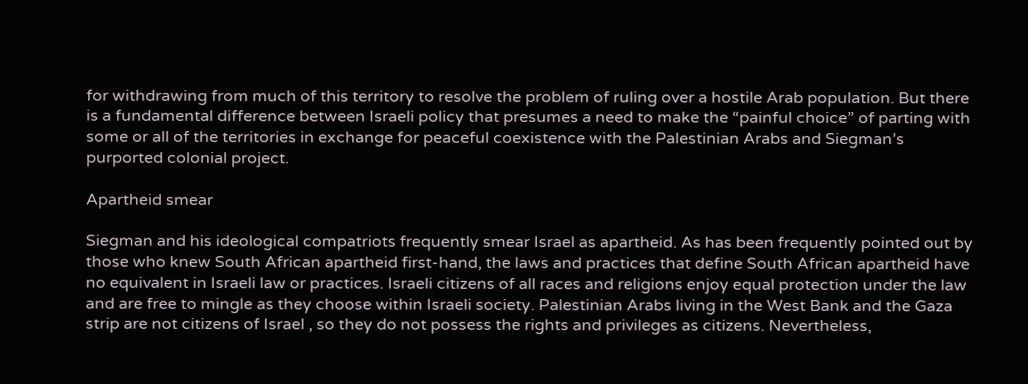for withdrawing from much of this territory to resolve the problem of ruling over a hostile Arab population. But there is a fundamental difference between Israeli policy that presumes a need to make the “painful choice” of parting with some or all of the territories in exchange for peaceful coexistence with the Palestinian Arabs and Siegman’s purported colonial project.

Apartheid smear

Siegman and his ideological compatriots frequently smear Israel as apartheid. As has been frequently pointed out by those who knew South African apartheid first-hand, the laws and practices that define South African apartheid have no equivalent in Israeli law or practices. Israeli citizens of all races and religions enjoy equal protection under the law and are free to mingle as they choose within Israeli society. Palestinian Arabs living in the West Bank and the Gaza strip are not citizens of Israel , so they do not possess the rights and privileges as citizens. Nevertheless,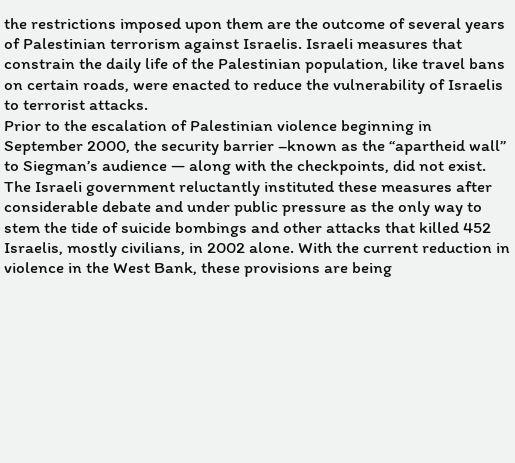the restrictions imposed upon them are the outcome of several years of Palestinian terrorism against Israelis. Israeli measures that constrain the daily life of the Palestinian population, like travel bans on certain roads, were enacted to reduce the vulnerability of Israelis to terrorist attacks.
Prior to the escalation of Palestinian violence beginning in September 2000, the security barrier –known as the “apartheid wall” to Siegman’s audience — along with the checkpoints, did not exist. The Israeli government reluctantly instituted these measures after considerable debate and under public pressure as the only way to stem the tide of suicide bombings and other attacks that killed 452 Israelis, mostly civilians, in 2002 alone. With the current reduction in violence in the West Bank, these provisions are being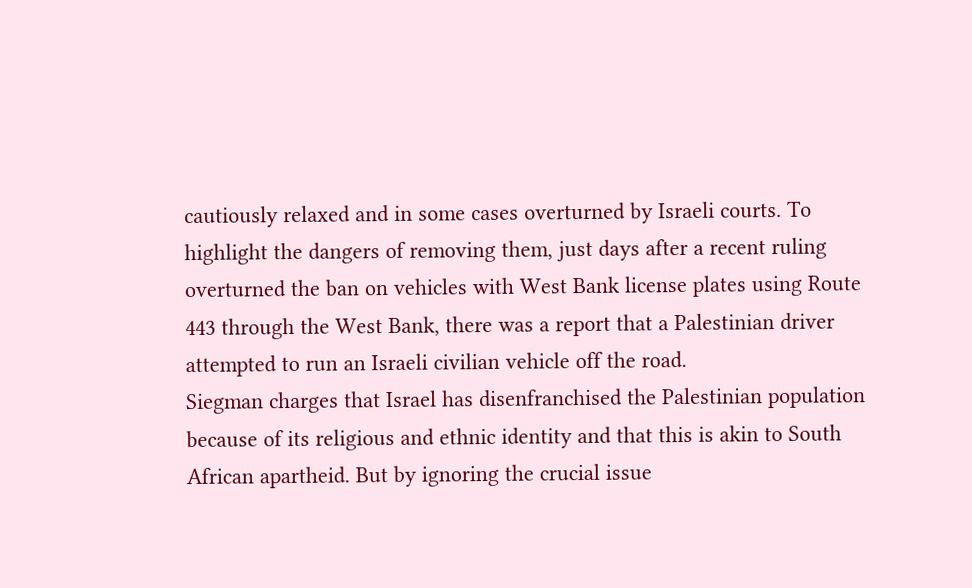cautiously relaxed and in some cases overturned by Israeli courts. To highlight the dangers of removing them, just days after a recent ruling overturned the ban on vehicles with West Bank license plates using Route 443 through the West Bank, there was a report that a Palestinian driver attempted to run an Israeli civilian vehicle off the road.
Siegman charges that Israel has disenfranchised the Palestinian population because of its religious and ethnic identity and that this is akin to South African apartheid. But by ignoring the crucial issue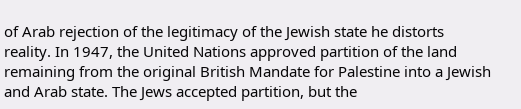of Arab rejection of the legitimacy of the Jewish state he distorts reality. In 1947, the United Nations approved partition of the land remaining from the original British Mandate for Palestine into a Jewish and Arab state. The Jews accepted partition, but the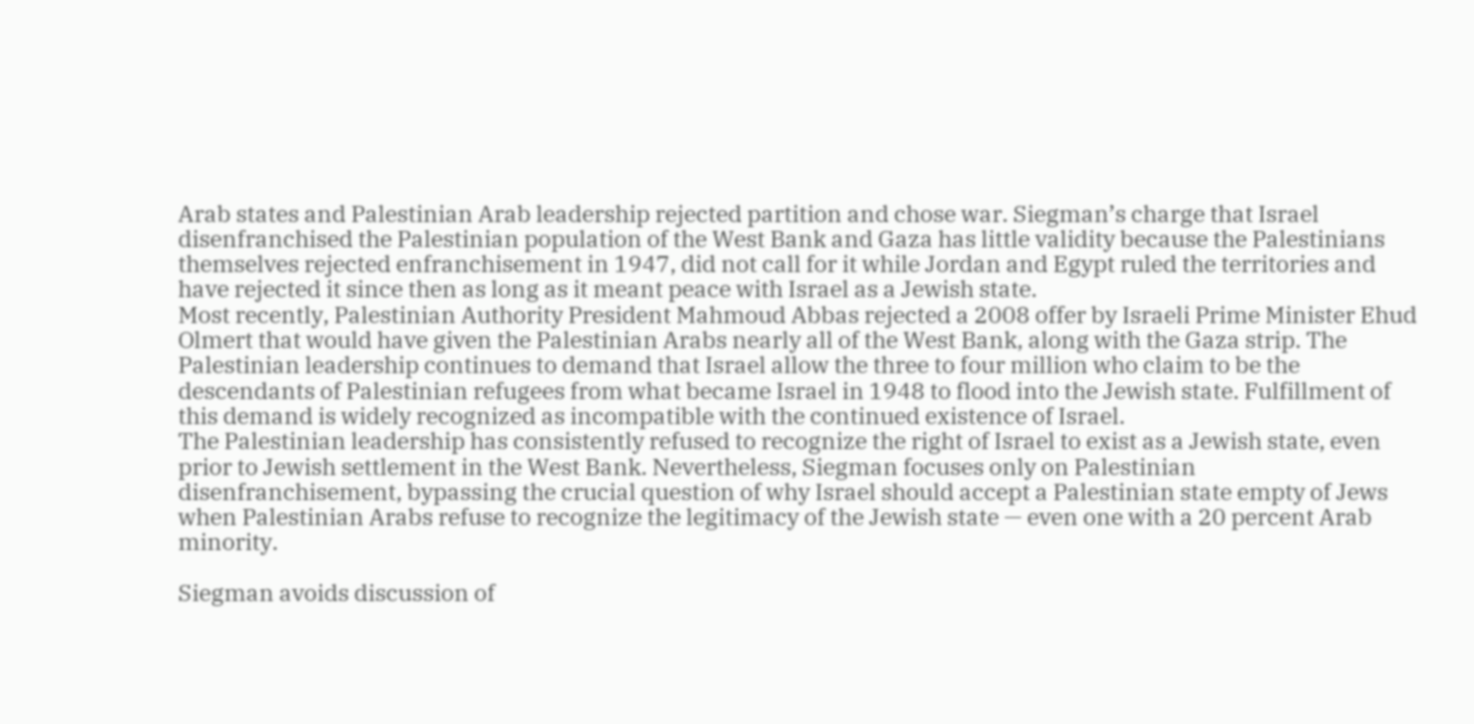Arab states and Palestinian Arab leadership rejected partition and chose war. Siegman’s charge that Israel disenfranchised the Palestinian population of the West Bank and Gaza has little validity because the Palestinians themselves rejected enfranchisement in 1947, did not call for it while Jordan and Egypt ruled the territories and have rejected it since then as long as it meant peace with Israel as a Jewish state.
Most recently, Palestinian Authority President Mahmoud Abbas rejected a 2008 offer by Israeli Prime Minister Ehud Olmert that would have given the Palestinian Arabs nearly all of the West Bank, along with the Gaza strip. The Palestinian leadership continues to demand that Israel allow the three to four million who claim to be the descendants of Palestinian refugees from what became Israel in 1948 to flood into the Jewish state. Fulfillment of this demand is widely recognized as incompatible with the continued existence of Israel.
The Palestinian leadership has consistently refused to recognize the right of Israel to exist as a Jewish state, even prior to Jewish settlement in the West Bank. Nevertheless, Siegman focuses only on Palestinian disenfranchisement, bypassing the crucial question of why Israel should accept a Palestinian state empty of Jews when Palestinian Arabs refuse to recognize the legitimacy of the Jewish state — even one with a 20 percent Arab minority.

Siegman avoids discussion of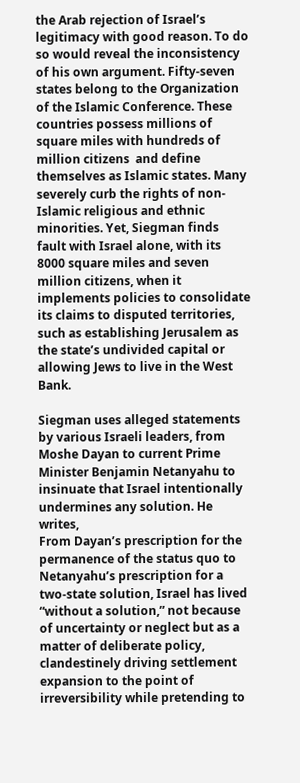the Arab rejection of Israel’s legitimacy with good reason. To do so would reveal the inconsistency of his own argument. Fifty-seven states belong to the Organization of the Islamic Conference. These countries possess millions of square miles with hundreds of million citizens  and define themselves as Islamic states. Many severely curb the rights of non-Islamic religious and ethnic minorities. Yet, Siegman finds fault with Israel alone, with its 8000 square miles and seven million citizens, when it implements policies to consolidate its claims to disputed territories, such as establishing Jerusalem as the state’s undivided capital or allowing Jews to live in the West Bank.

Siegman uses alleged statements by various Israeli leaders, from Moshe Dayan to current Prime Minister Benjamin Netanyahu to insinuate that Israel intentionally undermines any solution. He writes,
From Dayan’s prescription for the permanence of the status quo to Netanyahu’s prescription for a two-state solution, Israel has lived “without a solution,” not because of uncertainty or neglect but as a matter of deliberate policy, clandestinely driving settlement expansion to the point of irreversibility while pretending to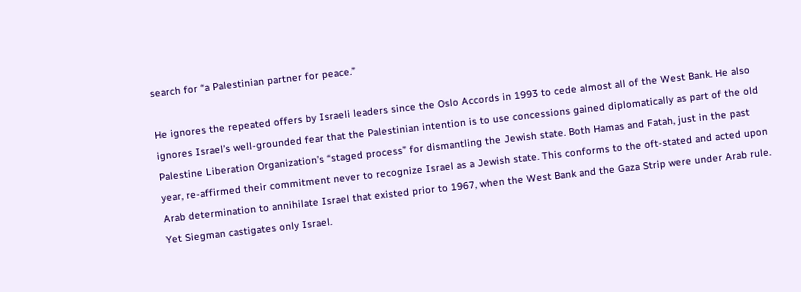search for “a Palestinian partner for peace.”

He ignores the repeated offers by Israeli leaders since the Oslo Accords in 1993 to cede almost all of the West Bank. He also ignores Israel’s well-grounded fear that the Palestinian intention is to use concessions gained diplomatically as part of the old Palestine Liberation Organization’s “staged process” for dismantling the Jewish state. Both Hamas and Fatah, just in the past year, re-affirmed their commitment never to recognize Israel as a Jewish state. This conforms to the oft-stated and acted upon Arab determination to annihilate Israel that existed prior to 1967, when the West Bank and the Gaza Strip were under Arab rule. Yet Siegman castigates only Israel.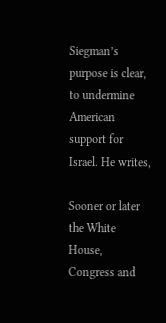Siegman’s purpose is clear, to undermine American support for Israel. He writes,

Sooner or later the White House, Congress and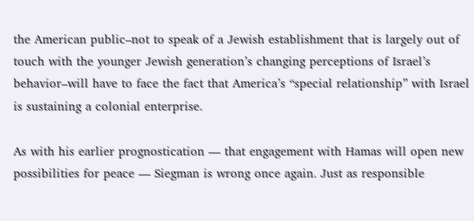the American public–not to speak of a Jewish establishment that is largely out of touch with the younger Jewish generation’s changing perceptions of Israel’s behavior–will have to face the fact that America’s “special relationship” with Israel is sustaining a colonial enterprise.

As with his earlier prognostication — that engagement with Hamas will open new possibilities for peace — Siegman is wrong once again. Just as responsible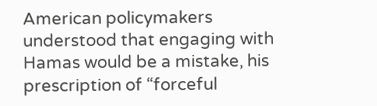American policymakers understood that engaging with Hamas would be a mistake, his prescription of “forceful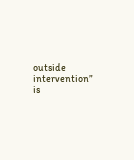outside intervention” is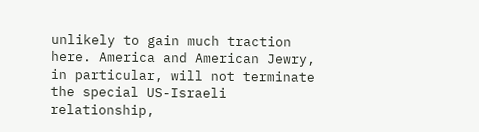unlikely to gain much traction here. America and American Jewry, in particular, will not terminate the special US-Israeli relationship,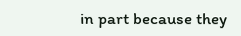in part because they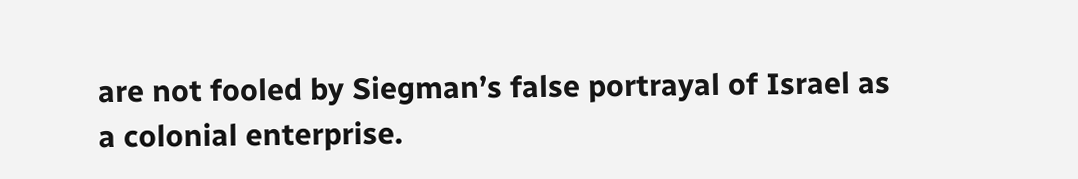are not fooled by Siegman’s false portrayal of Israel as a colonial enterprise.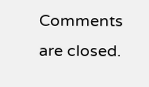Comments are closed.